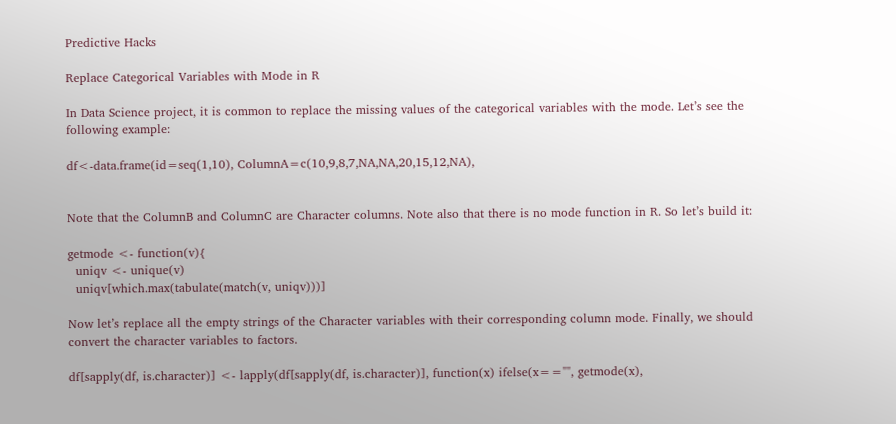Predictive Hacks

Replace Categorical Variables with Mode in R

In Data Science project, it is common to replace the missing values of the categorical variables with the mode. Let’s see the following example:

df<-data.frame(id=seq(1,10), ColumnA=c(10,9,8,7,NA,NA,20,15,12,NA),


Note that the ColumnB and ColumnC are Character columns. Note also that there is no mode function in R. So let’s build it:

getmode <- function(v){
  uniqv <- unique(v)
  uniqv[which.max(tabulate(match(v, uniqv)))]

Now let’s replace all the empty strings of the Character variables with their corresponding column mode. Finally, we should convert the character variables to factors.

df[sapply(df, is.character)] <- lapply(df[sapply(df, is.character)], function(x) ifelse(x=="", getmode(x),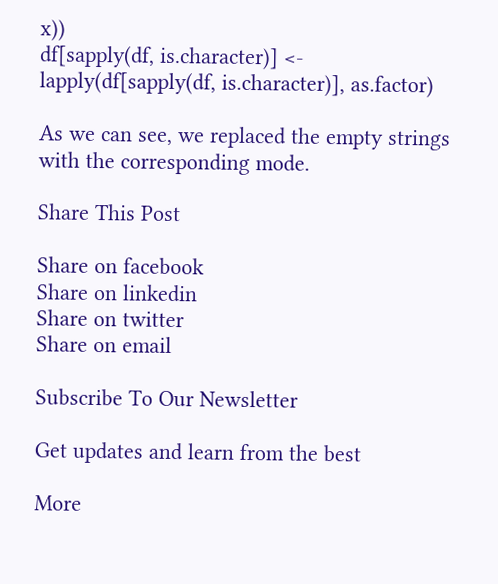x))
df[sapply(df, is.character)] <- lapply(df[sapply(df, is.character)], as.factor)

As we can see, we replaced the empty strings with the corresponding mode.

Share This Post

Share on facebook
Share on linkedin
Share on twitter
Share on email

Subscribe To Our Newsletter

Get updates and learn from the best

More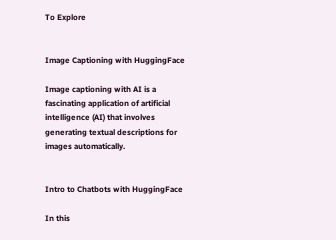To Explore


Image Captioning with HuggingFace

Image captioning with AI is a fascinating application of artificial intelligence (AI) that involves generating textual descriptions for images automatically.


Intro to Chatbots with HuggingFace

In this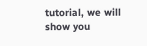tutorial, we will show you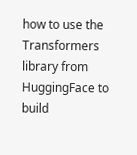how to use the Transformers library from HuggingFace to build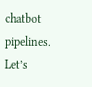chatbot pipelines. Let’s